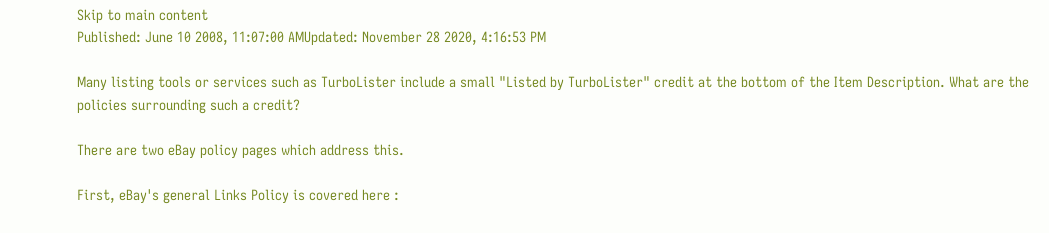Skip to main content
Published: June 10 2008, 11:07:00 AMUpdated: November 28 2020, 4:16:53 PM

Many listing tools or services such as TurboLister include a small "Listed by TurboLister" credit at the bottom of the Item Description. What are the policies surrounding such a credit?

There are two eBay policy pages which address this.

First, eBay's general Links Policy is covered here :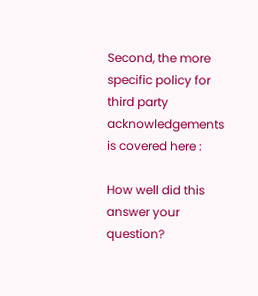Second, the more specific policy for third party acknowledgements is covered here :

How well did this answer your question?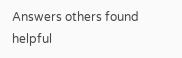Answers others found helpful